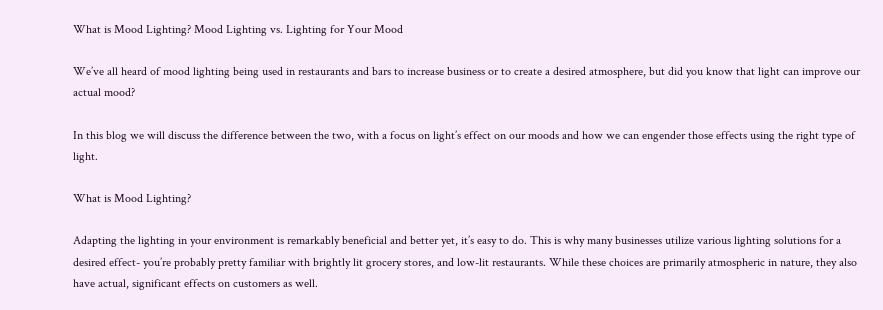What is Mood Lighting? Mood Lighting vs. Lighting for Your Mood

We’ve all heard of mood lighting being used in restaurants and bars to increase business or to create a desired atmosphere, but did you know that light can improve our actual mood?

In this blog we will discuss the difference between the two, with a focus on light’s effect on our moods and how we can engender those effects using the right type of light.

What is Mood Lighting?

Adapting the lighting in your environment is remarkably beneficial and better yet, it’s easy to do. This is why many businesses utilize various lighting solutions for a desired effect- you’re probably pretty familiar with brightly lit grocery stores, and low-lit restaurants. While these choices are primarily atmospheric in nature, they also have actual, significant effects on customers as well.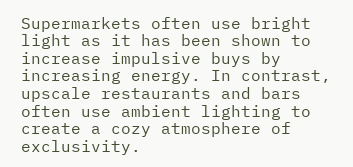Supermarkets often use bright light as it has been shown to increase impulsive buys by increasing energy. In contrast, upscale restaurants and bars often use ambient lighting to create a cozy atmosphere of exclusivity.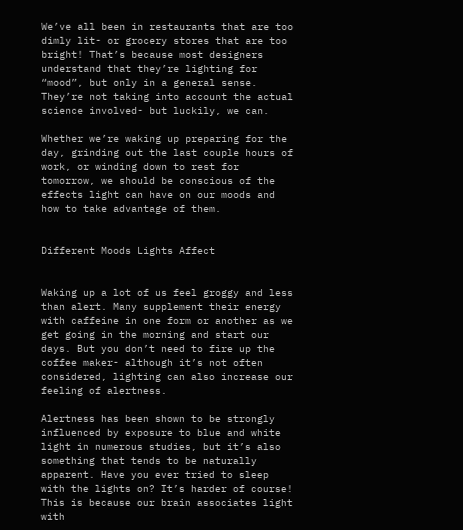We’ve all been in restaurants that are too dimly lit- or grocery stores that are too bright! That’s because most designers understand that they’re lighting for “mood”, but only in a general sense. They’re not taking into account the actual science involved- but luckily, we can.

Whether we’re waking up preparing for the day, grinding out the last couple hours of work, or winding down to rest for tomorrow, we should be conscious of the effects light can have on our moods and how to take advantage of them.


Different Moods Lights Affect


Waking up a lot of us feel groggy and less than alert. Many supplement their energy with caffeine in one form or another as we get going in the morning and start our days. But you don’t need to fire up the coffee maker- although it’s not often considered, lighting can also increase our feeling of alertness.

Alertness has been shown to be strongly influenced by exposure to blue and white light in numerous studies, but it’s also something that tends to be naturally apparent. Have you ever tried to sleep with the lights on? It’s harder of course! This is because our brain associates light with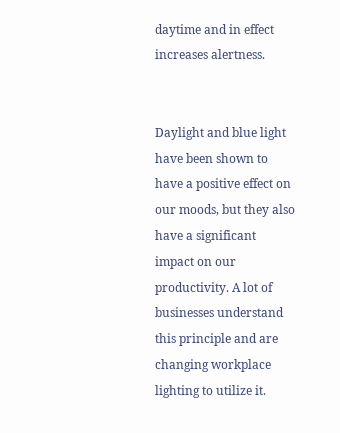daytime and in effect increases alertness.


Daylight and blue light have been shown to have a positive effect on our moods, but they also have a significant impact on our productivity. A lot of businesses understand this principle and are changing workplace lighting to utilize it.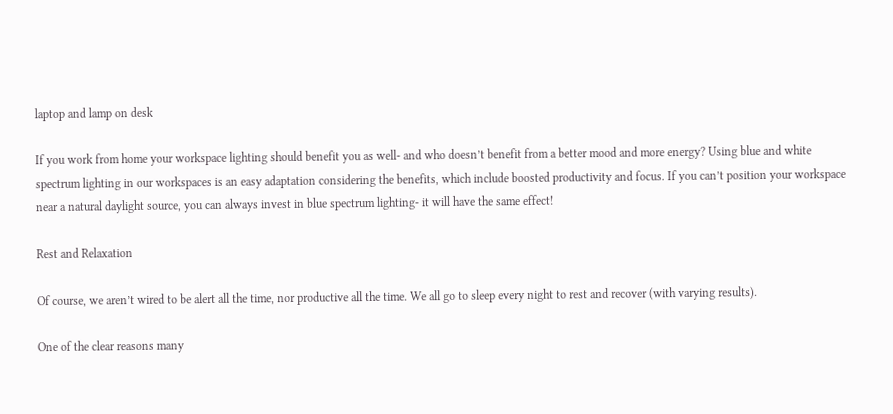laptop and lamp on desk

If you work from home your workspace lighting should benefit you as well- and who doesn’t benefit from a better mood and more energy? Using blue and white spectrum lighting in our workspaces is an easy adaptation considering the benefits, which include boosted productivity and focus. If you can’t position your workspace near a natural daylight source, you can always invest in blue spectrum lighting- it will have the same effect!

Rest and Relaxation

Of course, we aren’t wired to be alert all the time, nor productive all the time. We all go to sleep every night to rest and recover (with varying results).

One of the clear reasons many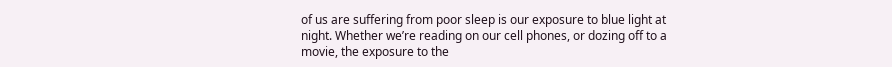of us are suffering from poor sleep is our exposure to blue light at night. Whether we’re reading on our cell phones, or dozing off to a movie, the exposure to the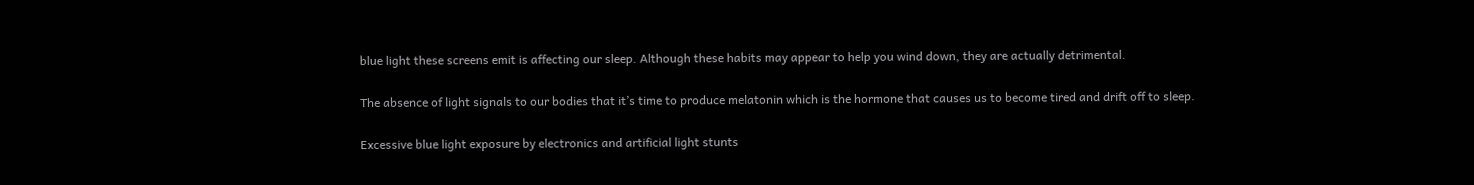blue light these screens emit is affecting our sleep. Although these habits may appear to help you wind down, they are actually detrimental.

The absence of light signals to our bodies that it’s time to produce melatonin which is the hormone that causes us to become tired and drift off to sleep.

Excessive blue light exposure by electronics and artificial light stunts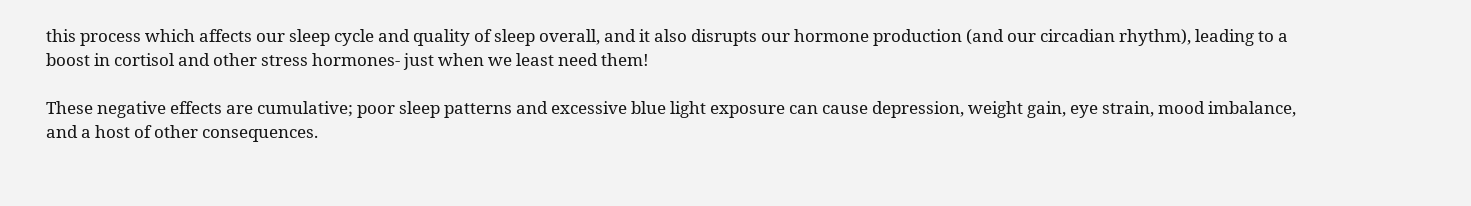this process which affects our sleep cycle and quality of sleep overall, and it also disrupts our hormone production (and our circadian rhythm), leading to a boost in cortisol and other stress hormones- just when we least need them!

These negative effects are cumulative; poor sleep patterns and excessive blue light exposure can cause depression, weight gain, eye strain, mood imbalance, and a host of other consequences.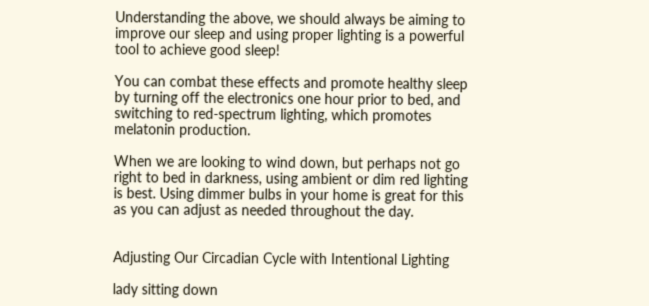Understanding the above, we should always be aiming to improve our sleep and using proper lighting is a powerful tool to achieve good sleep!

You can combat these effects and promote healthy sleep by turning off the electronics one hour prior to bed, and switching to red-spectrum lighting, which promotes melatonin production.

When we are looking to wind down, but perhaps not go right to bed in darkness, using ambient or dim red lighting is best. Using dimmer bulbs in your home is great for this as you can adjust as needed throughout the day.


Adjusting Our Circadian Cycle with Intentional Lighting

lady sitting down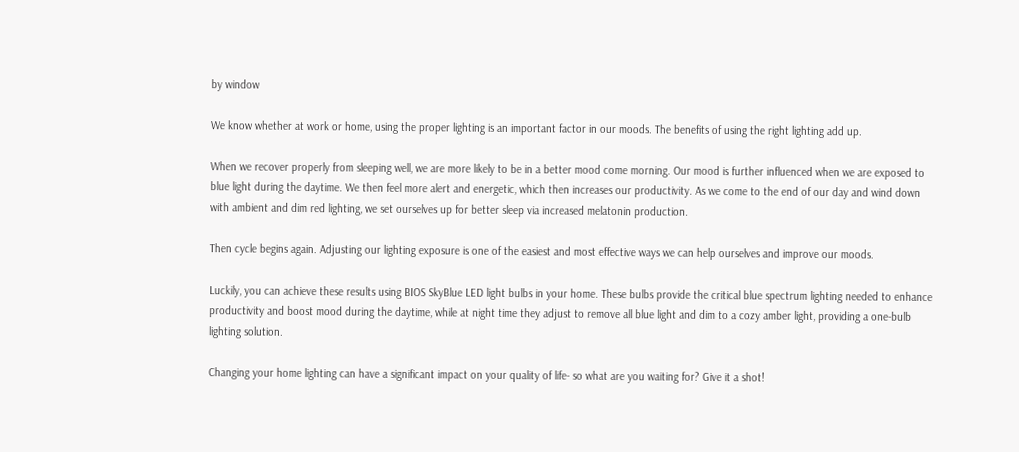by window

We know whether at work or home, using the proper lighting is an important factor in our moods. The benefits of using the right lighting add up.

When we recover properly from sleeping well, we are more likely to be in a better mood come morning. Our mood is further influenced when we are exposed to blue light during the daytime. We then feel more alert and energetic, which then increases our productivity. As we come to the end of our day and wind down with ambient and dim red lighting, we set ourselves up for better sleep via increased melatonin production.

Then cycle begins again. Adjusting our lighting exposure is one of the easiest and most effective ways we can help ourselves and improve our moods.

Luckily, you can achieve these results using BIOS SkyBlue LED light bulbs in your home. These bulbs provide the critical blue spectrum lighting needed to enhance productivity and boost mood during the daytime, while at night time they adjust to remove all blue light and dim to a cozy amber light, providing a one-bulb lighting solution.

Changing your home lighting can have a significant impact on your quality of life- so what are you waiting for? Give it a shot!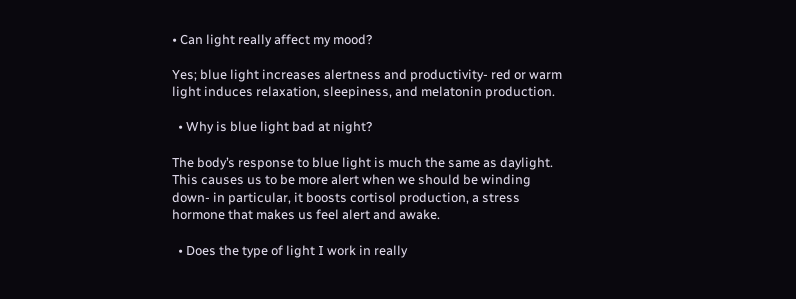• Can light really affect my mood?

Yes; blue light increases alertness and productivity- red or warm light induces relaxation, sleepiness, and melatonin production.

  • Why is blue light bad at night?

The body’s response to blue light is much the same as daylight. This causes us to be more alert when we should be winding down- in particular, it boosts cortisol production, a stress hormone that makes us feel alert and awake.

  • Does the type of light I work in really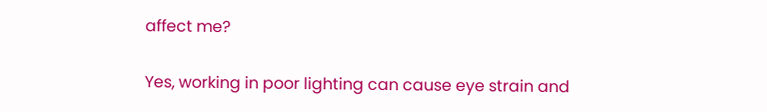affect me?

Yes, working in poor lighting can cause eye strain and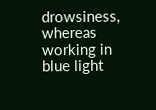drowsiness, whereas working in blue light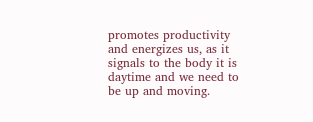promotes productivity and energizes us, as it signals to the body it is daytime and we need to be up and moving.